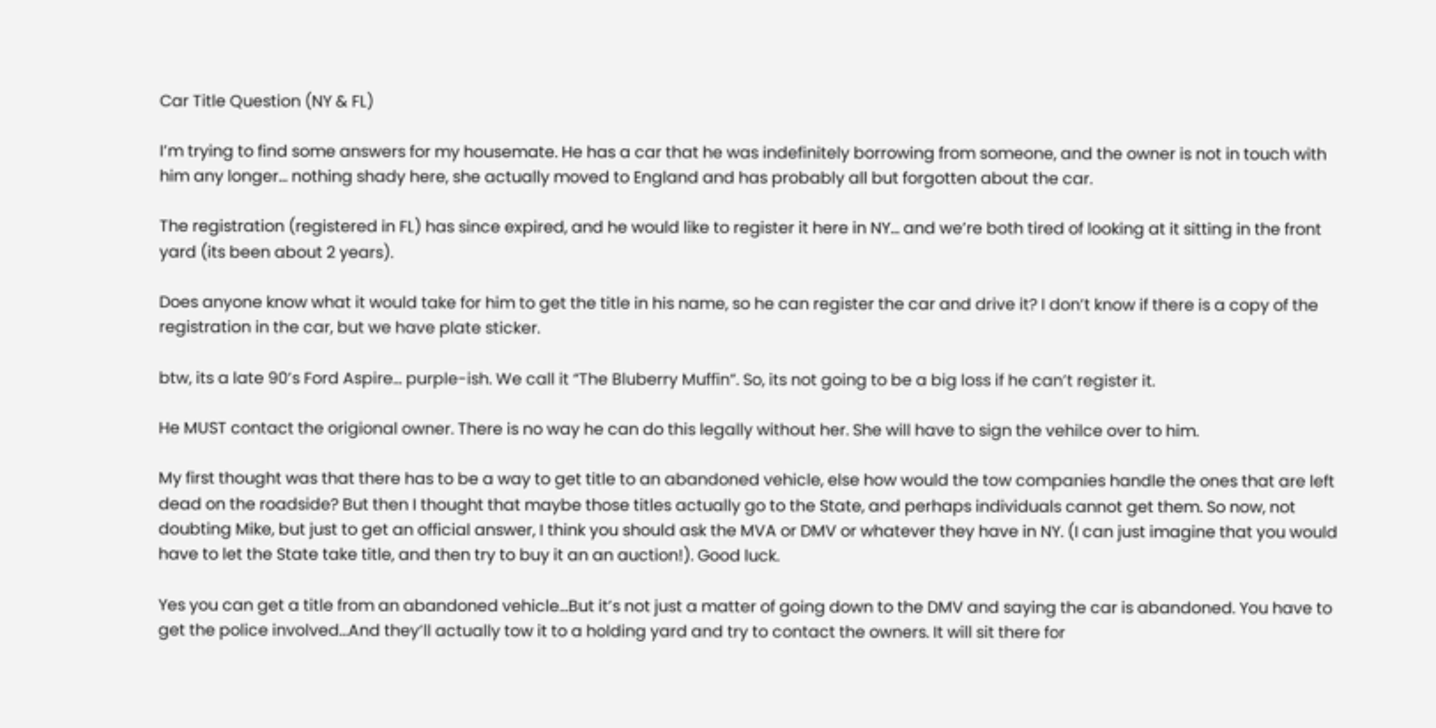Car Title Question (NY & FL)

I’m trying to find some answers for my housemate. He has a car that he was indefinitely borrowing from someone, and the owner is not in touch with him any longer… nothing shady here, she actually moved to England and has probably all but forgotten about the car.

The registration (registered in FL) has since expired, and he would like to register it here in NY… and we’re both tired of looking at it sitting in the front yard (its been about 2 years).

Does anyone know what it would take for him to get the title in his name, so he can register the car and drive it? I don’t know if there is a copy of the registration in the car, but we have plate sticker.

btw, its a late 90’s Ford Aspire… purple-ish. We call it “The Bluberry Muffin”. So, its not going to be a big loss if he can’t register it.

He MUST contact the origional owner. There is no way he can do this legally without her. She will have to sign the vehilce over to him.

My first thought was that there has to be a way to get title to an abandoned vehicle, else how would the tow companies handle the ones that are left dead on the roadside? But then I thought that maybe those titles actually go to the State, and perhaps individuals cannot get them. So now, not doubting Mike, but just to get an official answer, I think you should ask the MVA or DMV or whatever they have in NY. (I can just imagine that you would have to let the State take title, and then try to buy it an an auction!). Good luck.

Yes you can get a title from an abandoned vehicle…But it’s not just a matter of going down to the DMV and saying the car is abandoned. You have to get the police involved…And they’ll actually tow it to a holding yard and try to contact the owners. It will sit there for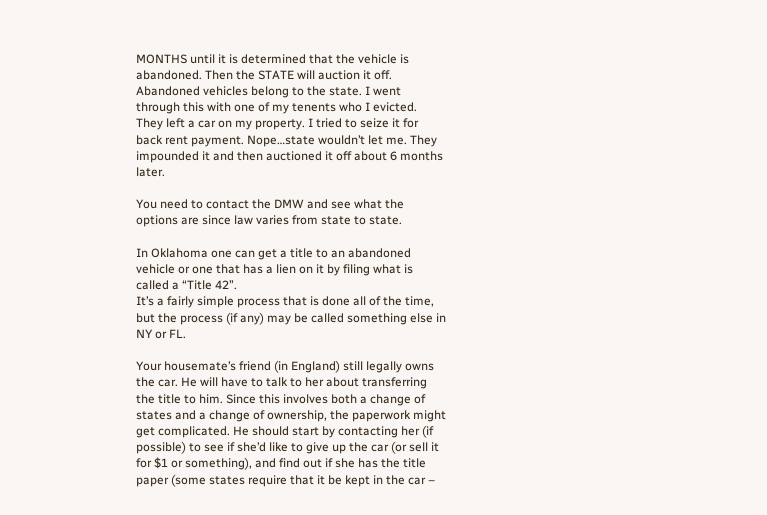MONTHS until it is determined that the vehicle is abandoned. Then the STATE will auction it off. Abandoned vehicles belong to the state. I went through this with one of my tenents who I evicted. They left a car on my property. I tried to seize it for back rent payment. Nope…state wouldn’t let me. They impounded it and then auctioned it off about 6 months later.

You need to contact the DMW and see what the options are since law varies from state to state.

In Oklahoma one can get a title to an abandoned vehicle or one that has a lien on it by filing what is called a “Title 42”.
It’s a fairly simple process that is done all of the time, but the process (if any) may be called something else in NY or FL.

Your housemate’s friend (in England) still legally owns the car. He will have to talk to her about transferring the title to him. Since this involves both a change of states and a change of ownership, the paperwork might get complicated. He should start by contacting her (if possible) to see if she’d like to give up the car (or sell it for $1 or something), and find out if she has the title paper (some states require that it be kept in the car –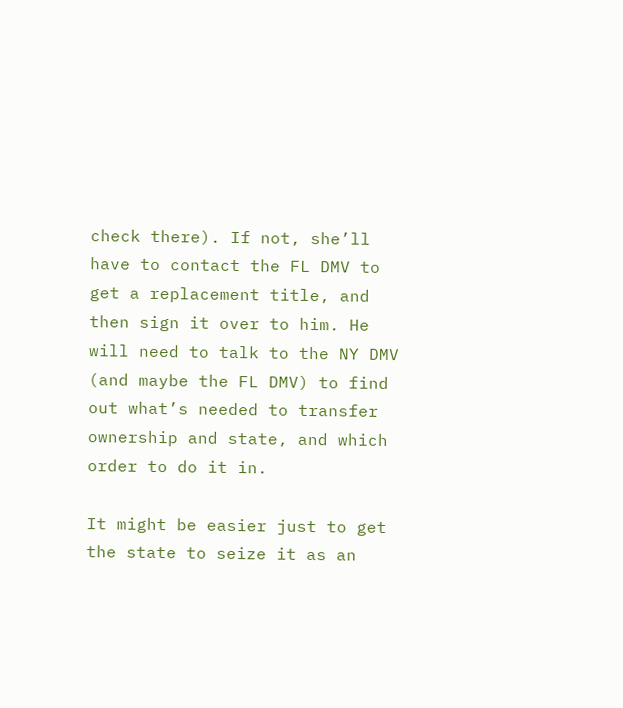check there). If not, she’ll have to contact the FL DMV to get a replacement title, and then sign it over to him. He will need to talk to the NY DMV (and maybe the FL DMV) to find out what’s needed to transfer ownership and state, and which order to do it in.

It might be easier just to get the state to seize it as an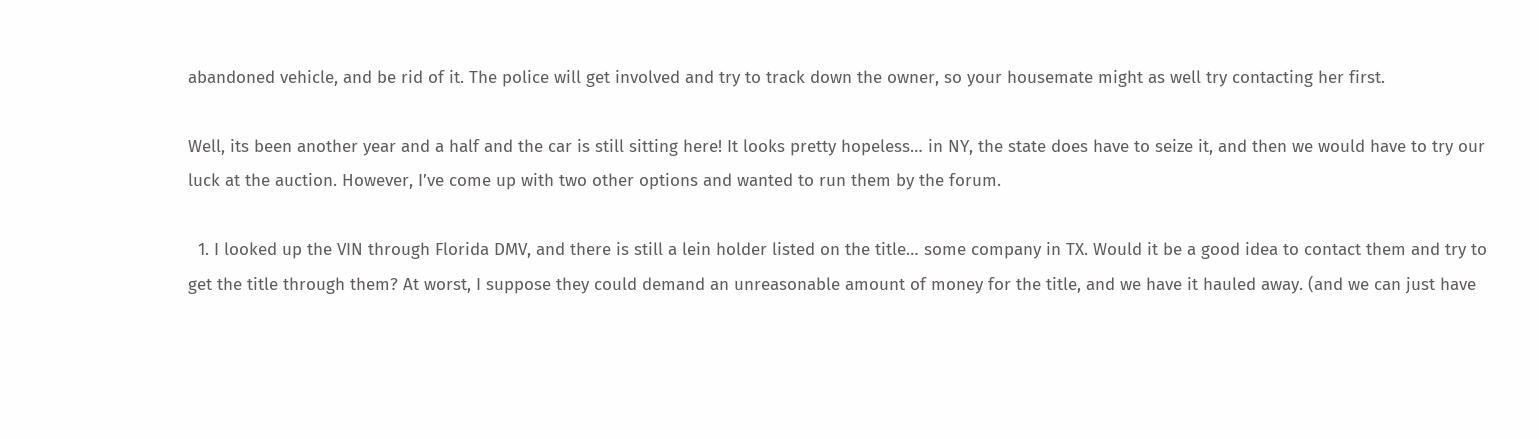abandoned vehicle, and be rid of it. The police will get involved and try to track down the owner, so your housemate might as well try contacting her first.

Well, its been another year and a half and the car is still sitting here! It looks pretty hopeless… in NY, the state does have to seize it, and then we would have to try our luck at the auction. However, I’ve come up with two other options and wanted to run them by the forum.

  1. I looked up the VIN through Florida DMV, and there is still a lein holder listed on the title… some company in TX. Would it be a good idea to contact them and try to get the title through them? At worst, I suppose they could demand an unreasonable amount of money for the title, and we have it hauled away. (and we can just have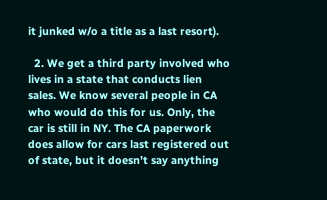it junked w/o a title as a last resort).

  2. We get a third party involved who lives in a state that conducts lien sales. We know several people in CA who would do this for us. Only, the car is still in NY. The CA paperwork does allow for cars last registered out of state, but it doesn’t say anything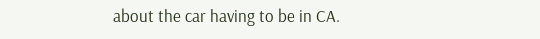about the car having to be in CA.